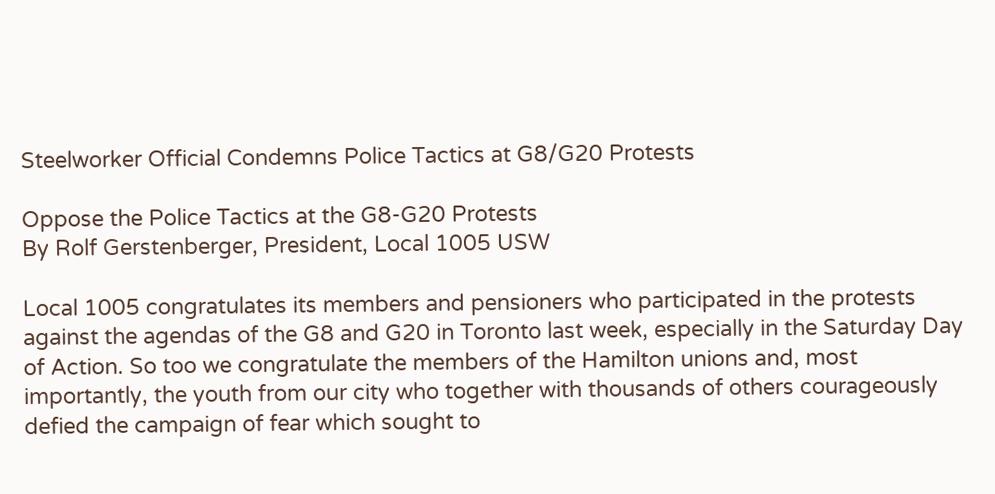Steelworker Official Condemns Police Tactics at G8/G20 Protests

Oppose the Police Tactics at the G8-G20 Protests
By Rolf Gerstenberger, President, Local 1005 USW

Local 1005 congratulates its members and pensioners who participated in the protests against the agendas of the G8 and G20 in Toronto last week, especially in the Saturday Day of Action. So too we congratulate the members of the Hamilton unions and, most importantly, the youth from our city who together with thousands of others courageously defied the campaign of fear which sought to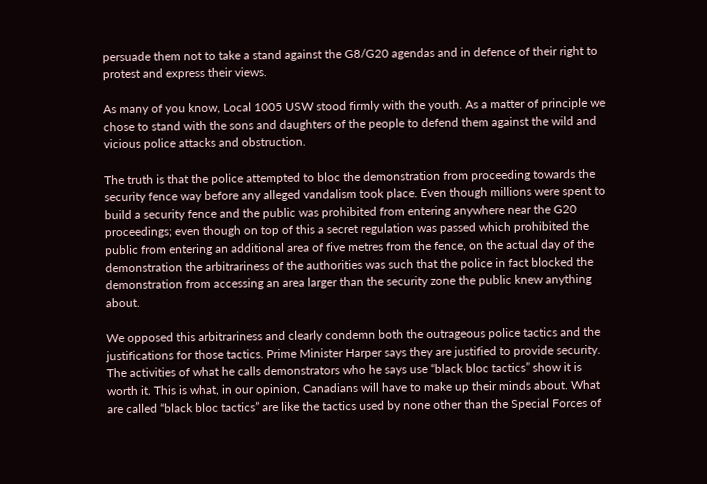persuade them not to take a stand against the G8/G20 agendas and in defence of their right to protest and express their views.

As many of you know, Local 1005 USW stood firmly with the youth. As a matter of principle we chose to stand with the sons and daughters of the people to defend them against the wild and vicious police attacks and obstruction.

The truth is that the police attempted to bloc the demonstration from proceeding towards the security fence way before any alleged vandalism took place. Even though millions were spent to build a security fence and the public was prohibited from entering anywhere near the G20 proceedings; even though on top of this a secret regulation was passed which prohibited the public from entering an additional area of five metres from the fence, on the actual day of the demonstration the arbitrariness of the authorities was such that the police in fact blocked the demonstration from accessing an area larger than the security zone the public knew anything about.

We opposed this arbitrariness and clearly condemn both the outrageous police tactics and the justifications for those tactics. Prime Minister Harper says they are justified to provide security. The activities of what he calls demonstrators who he says use “black bloc tactics” show it is worth it. This is what, in our opinion, Canadians will have to make up their minds about. What are called “black bloc tactics” are like the tactics used by none other than the Special Forces of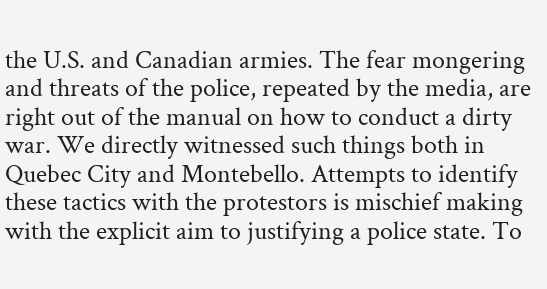the U.S. and Canadian armies. The fear mongering and threats of the police, repeated by the media, are right out of the manual on how to conduct a dirty war. We directly witnessed such things both in Quebec City and Montebello. Attempts to identify these tactics with the protestors is mischief making with the explicit aim to justifying a police state. To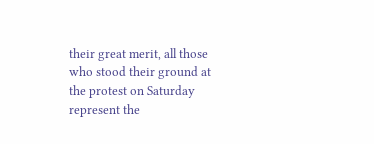their great merit, all those who stood their ground at the protest on Saturday represent the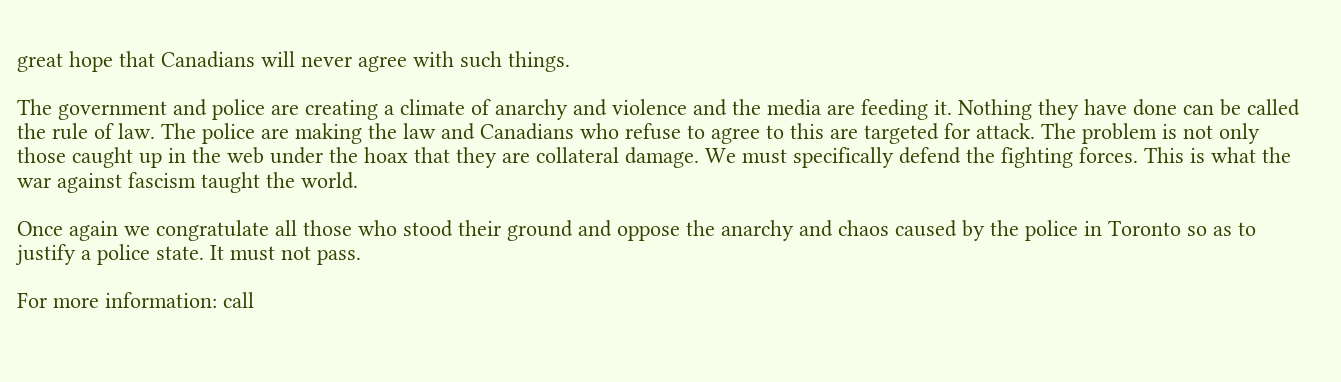great hope that Canadians will never agree with such things.

The government and police are creating a climate of anarchy and violence and the media are feeding it. Nothing they have done can be called the rule of law. The police are making the law and Canadians who refuse to agree to this are targeted for attack. The problem is not only those caught up in the web under the hoax that they are collateral damage. We must specifically defend the fighting forces. This is what the war against fascism taught the world.

Once again we congratulate all those who stood their ground and oppose the anarchy and chaos caused by the police in Toronto so as to justify a police state. It must not pass.

For more information: call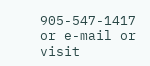905-547-1417 or e-mail or visit